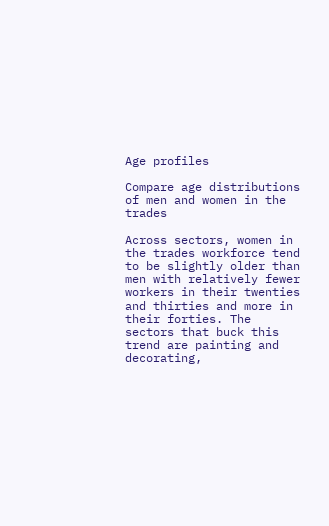Age profiles

Compare age distributions of men and women in the trades

Across sectors, women in the trades workforce tend to be slightly older than men with relatively fewer workers in their twenties and thirties and more in their forties. The sectors that buck this trend are painting and decorating,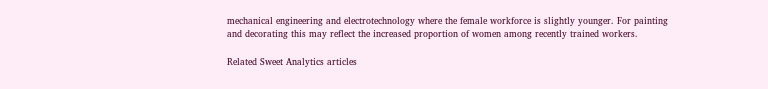mechanical engineering and electrotechnology where the female workforce is slightly younger. For painting and decorating this may reflect the increased proportion of women among recently trained workers.

Related Sweet Analytics articles